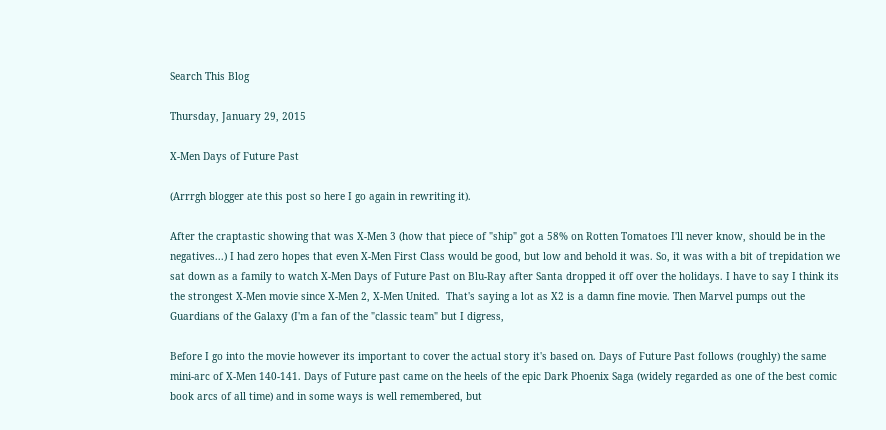Search This Blog

Thursday, January 29, 2015

X-Men Days of Future Past

(Arrrgh blogger ate this post so here I go again in rewriting it).

After the craptastic showing that was X-Men 3 (how that piece of "ship" got a 58% on Rotten Tomatoes I'll never know, should be in the negatives...) I had zero hopes that even X-Men First Class would be good, but low and behold it was. So, it was with a bit of trepidation we sat down as a family to watch X-Men Days of Future Past on Blu-Ray after Santa dropped it off over the holidays. I have to say I think its the strongest X-Men movie since X-Men 2, X-Men United.  That's saying a lot as X2 is a damn fine movie. Then Marvel pumps out the Guardians of the Galaxy (I'm a fan of the "classic team" but I digress,

Before I go into the movie however its important to cover the actual story it's based on. Days of Future Past follows (roughly) the same mini-arc of X-Men 140-141. Days of Future past came on the heels of the epic Dark Phoenix Saga (widely regarded as one of the best comic book arcs of all time) and in some ways is well remembered, but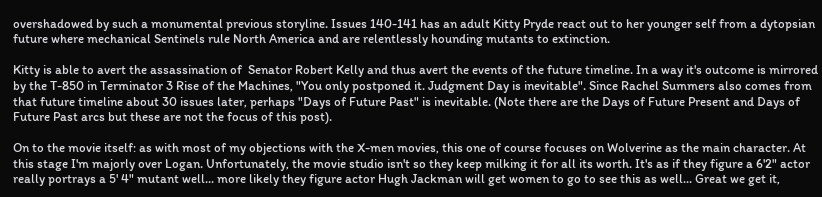overshadowed by such a monumental previous storyline. Issues 140-141 has an adult Kitty Pryde react out to her younger self from a dytopsian future where mechanical Sentinels rule North America and are relentlessly hounding mutants to extinction.

Kitty is able to avert the assassination of  Senator Robert Kelly and thus avert the events of the future timeline. In a way it's outcome is mirrored by the T-850 in Terminator 3 Rise of the Machines, "You only postponed it. Judgment Day is inevitable". Since Rachel Summers also comes from that future timeline about 30 issues later, perhaps "Days of Future Past" is inevitable. (Note there are the Days of Future Present and Days of Future Past arcs but these are not the focus of this post).

On to the movie itself: as with most of my objections with the X-men movies, this one of course focuses on Wolverine as the main character. At this stage I'm majorly over Logan. Unfortunately, the movie studio isn't so they keep milking it for all its worth. It's as if they figure a 6'2" actor really portrays a 5' 4" mutant well... more likely they figure actor Hugh Jackman will get women to go to see this as well... Great we get it,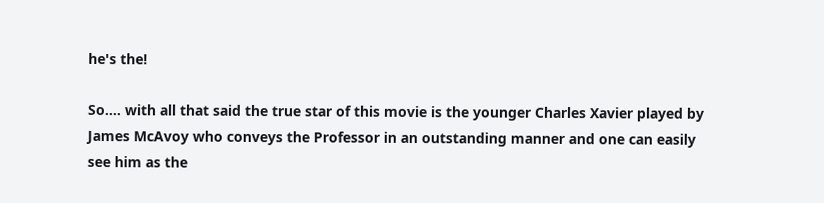he's the!

So.... with all that said the true star of this movie is the younger Charles Xavier played by James McAvoy who conveys the Professor in an outstanding manner and one can easily see him as the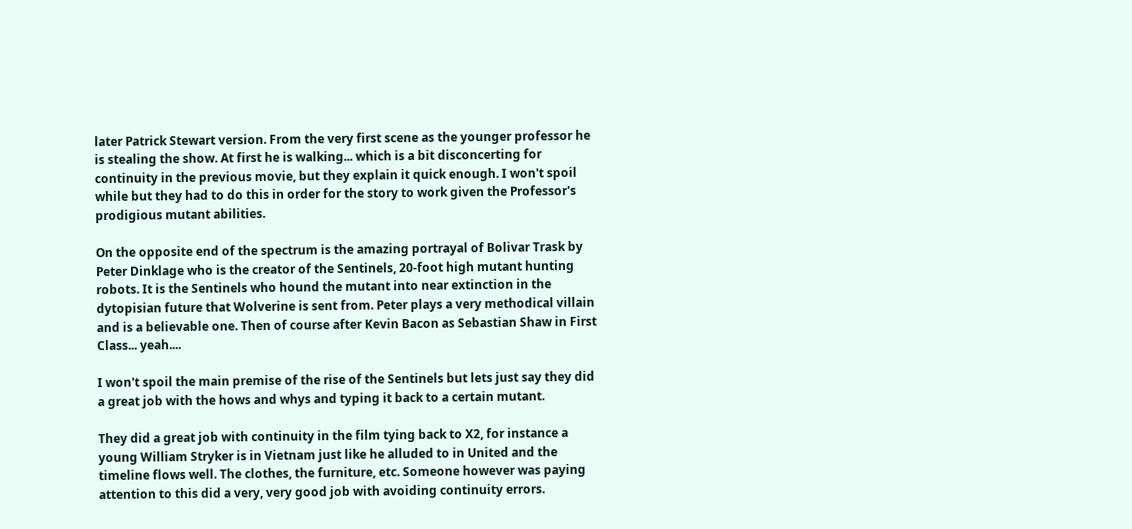later Patrick Stewart version. From the very first scene as the younger professor he is stealing the show. At first he is walking... which is a bit disconcerting for continuity in the previous movie, but they explain it quick enough. I won't spoil while but they had to do this in order for the story to work given the Professor's prodigious mutant abilities.

On the opposite end of the spectrum is the amazing portrayal of Bolivar Trask by Peter Dinklage who is the creator of the Sentinels, 20-foot high mutant hunting  robots. It is the Sentinels who hound the mutant into near extinction in the dytopisian future that Wolverine is sent from. Peter plays a very methodical villain and is a believable one. Then of course after Kevin Bacon as Sebastian Shaw in First Class... yeah....

I won't spoil the main premise of the rise of the Sentinels but lets just say they did a great job with the hows and whys and typing it back to a certain mutant.

They did a great job with continuity in the film tying back to X2, for instance a young William Stryker is in Vietnam just like he alluded to in United and the timeline flows well. The clothes, the furniture, etc. Someone however was paying attention to this did a very, very good job with avoiding continuity errors.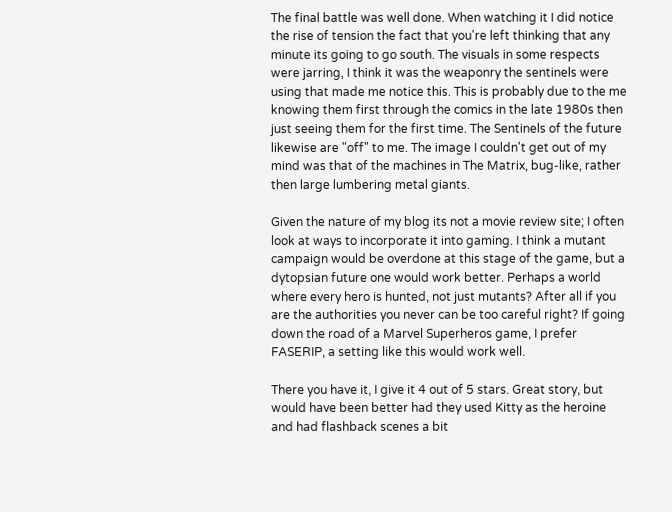The final battle was well done. When watching it I did notice the rise of tension the fact that you're left thinking that any minute its going to go south. The visuals in some respects were jarring, I think it was the weaponry the sentinels were using that made me notice this. This is probably due to the me knowing them first through the comics in the late 1980s then just seeing them for the first time. The Sentinels of the future likewise are "off" to me. The image I couldn't get out of my mind was that of the machines in The Matrix, bug-like, rather then large lumbering metal giants.

Given the nature of my blog its not a movie review site; I often look at ways to incorporate it into gaming. I think a mutant campaign would be overdone at this stage of the game, but a dytopsian future one would work better. Perhaps a world where every hero is hunted, not just mutants? After all if you are the authorities you never can be too careful right? If going down the road of a Marvel Superheros game, I prefer FASERIP, a setting like this would work well.

There you have it, I give it 4 out of 5 stars. Great story, but would have been better had they used Kitty as the heroine and had flashback scenes a bit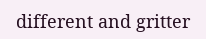different and gritter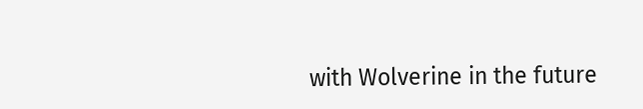with Wolverine in the future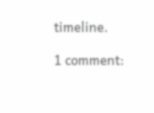timeline.

1 comment: